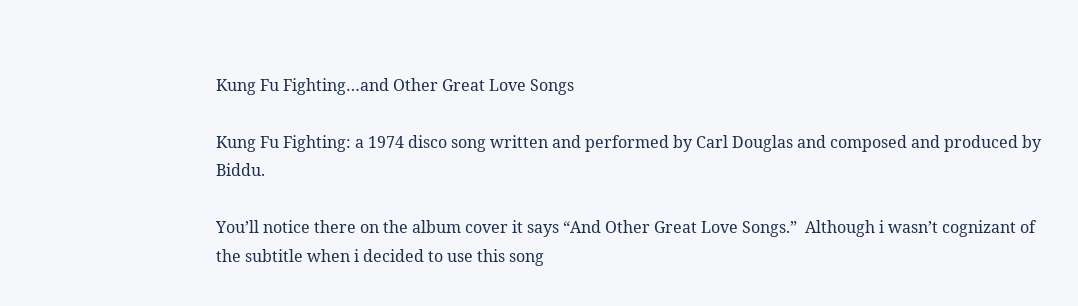Kung Fu Fighting…and Other Great Love Songs

Kung Fu Fighting: a 1974 disco song written and performed by Carl Douglas and composed and produced by Biddu.

You’ll notice there on the album cover it says “And Other Great Love Songs.”  Although i wasn’t cognizant of the subtitle when i decided to use this song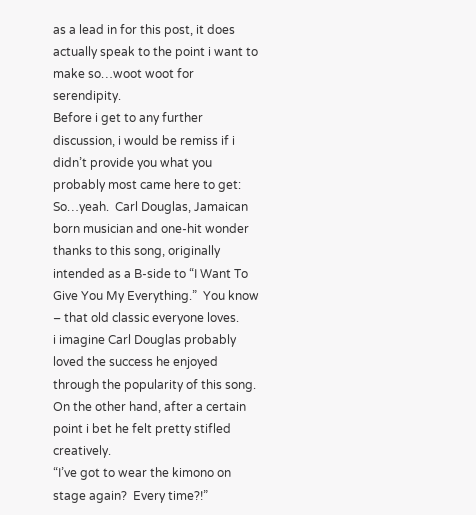as a lead in for this post, it does actually speak to the point i want to make so…woot woot for serendipity.
Before i get to any further discussion, i would be remiss if i didn’t provide you what you probably most came here to get:
So…yeah.  Carl Douglas, Jamaican born musician and one-hit wonder thanks to this song, originally intended as a B-side to “I Want To Give You My Everything.”  You know – that old classic everyone loves.
i imagine Carl Douglas probably loved the success he enjoyed through the popularity of this song.  On the other hand, after a certain point i bet he felt pretty stifled creatively.
“I’ve got to wear the kimono on stage again?  Every time?!”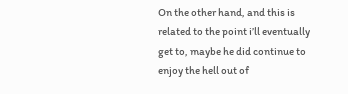On the other hand, and this is related to the point i’ll eventually get to, maybe he did continue to enjoy the hell out of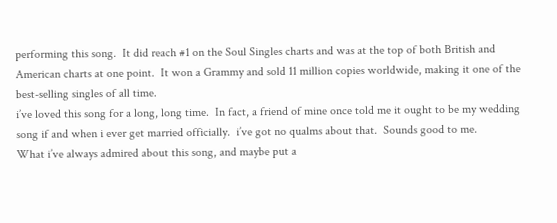performing this song.  It did reach #1 on the Soul Singles charts and was at the top of both British and American charts at one point.  It won a Grammy and sold 11 million copies worldwide, making it one of the best-selling singles of all time.
i’ve loved this song for a long, long time.  In fact, a friend of mine once told me it ought to be my wedding song if and when i ever get married officially.  i’ve got no qualms about that.  Sounds good to me.
What i’ve always admired about this song, and maybe put a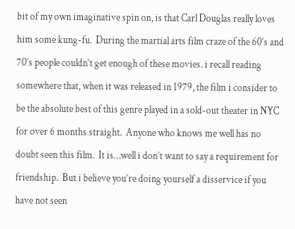bit of my own imaginative spin on, is that Carl Douglas really loves him some kung-fu.  During the martial arts film craze of the 60’s and 70’s people couldn’t get enough of these movies. i recall reading somewhere that, when it was released in 1979, the film i consider to be the absolute best of this genre played in a sold-out theater in NYC for over 6 months straight.  Anyone who knows me well has no doubt seen this film.  It is…well i don’t want to say a requirement for friendship.  But i believe you’re doing yourself a disservice if you have not seen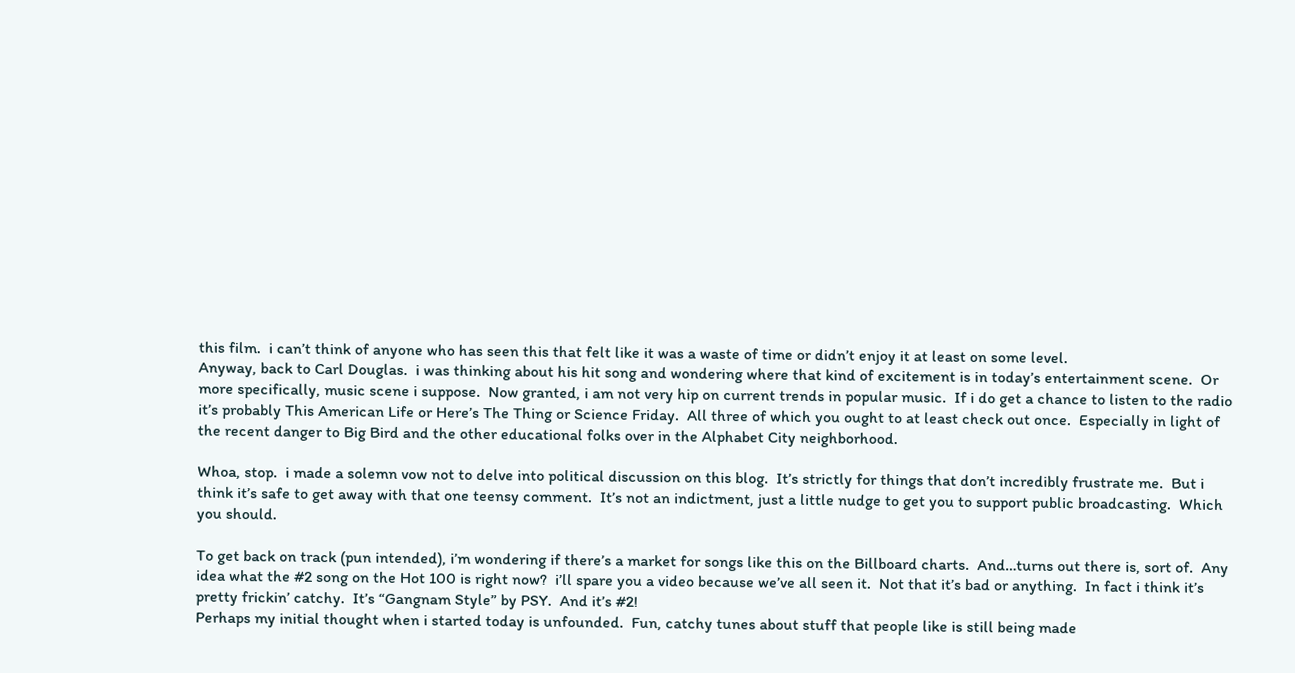this film.  i can’t think of anyone who has seen this that felt like it was a waste of time or didn’t enjoy it at least on some level.
Anyway, back to Carl Douglas.  i was thinking about his hit song and wondering where that kind of excitement is in today’s entertainment scene.  Or more specifically, music scene i suppose.  Now granted, i am not very hip on current trends in popular music.  If i do get a chance to listen to the radio it’s probably This American Life or Here’s The Thing or Science Friday.  All three of which you ought to at least check out once.  Especially in light of the recent danger to Big Bird and the other educational folks over in the Alphabet City neighborhood.

Whoa, stop.  i made a solemn vow not to delve into political discussion on this blog.  It’s strictly for things that don’t incredibly frustrate me.  But i think it’s safe to get away with that one teensy comment.  It’s not an indictment, just a little nudge to get you to support public broadcasting.  Which you should.

To get back on track (pun intended), i’m wondering if there’s a market for songs like this on the Billboard charts.  And…turns out there is, sort of.  Any idea what the #2 song on the Hot 100 is right now?  i’ll spare you a video because we’ve all seen it.  Not that it’s bad or anything.  In fact i think it’s pretty frickin’ catchy.  It’s “Gangnam Style” by PSY.  And it’s #2!
Perhaps my initial thought when i started today is unfounded.  Fun, catchy tunes about stuff that people like is still being made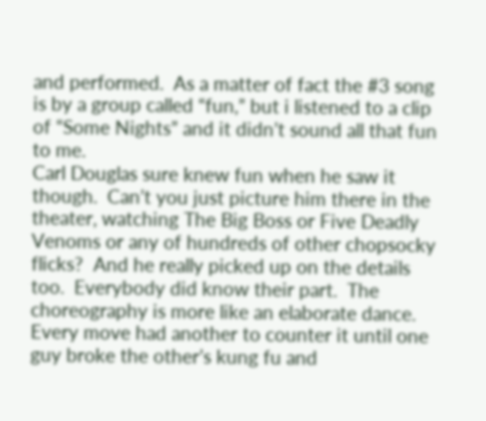and performed.  As a matter of fact the #3 song is by a group called “fun,” but i listened to a clip of “Some Nights” and it didn’t sound all that fun to me.
Carl Douglas sure knew fun when he saw it though.  Can’t you just picture him there in the theater, watching The Big Boss or Five Deadly Venoms or any of hundreds of other chopsocky flicks?  And he really picked up on the details too.  Everybody did know their part.  The choreography is more like an elaborate dance.  Every move had another to counter it until one guy broke the other’s kung fu and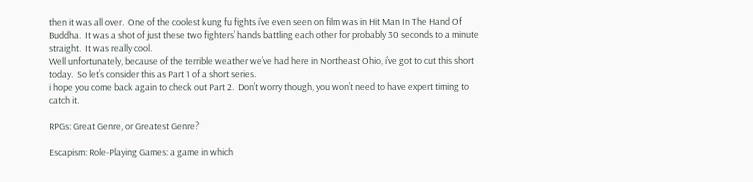then it was all over.  One of the coolest kung fu fights i’ve even seen on film was in Hit Man In The Hand Of Buddha.  It was a shot of just these two fighters’ hands battling each other for probably 30 seconds to a minute straight.  It was really cool.
Well unfortunately, because of the terrible weather we’ve had here in Northeast Ohio, i’ve got to cut this short today.  So let’s consider this as Part 1 of a short series.
i hope you come back again to check out Part 2.  Don’t worry though, you won’t need to have expert timing to catch it.

RPGs: Great Genre, or Greatest Genre?

Escapism: Role-Playing Games: a game in which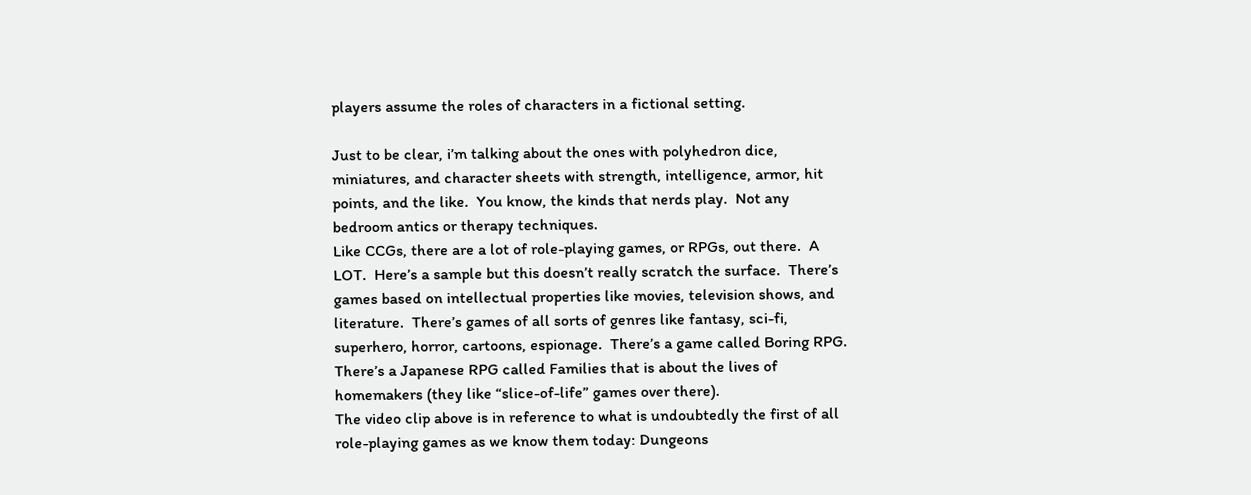players assume the roles of characters in a fictional setting.

Just to be clear, i’m talking about the ones with polyhedron dice, miniatures, and character sheets with strength, intelligence, armor, hit points, and the like.  You know, the kinds that nerds play.  Not any bedroom antics or therapy techniques.
Like CCGs, there are a lot of role-playing games, or RPGs, out there.  A LOT.  Here’s a sample but this doesn’t really scratch the surface.  There’s games based on intellectual properties like movies, television shows, and literature.  There’s games of all sorts of genres like fantasy, sci-fi, superhero, horror, cartoons, espionage.  There’s a game called Boring RPG.  There’s a Japanese RPG called Families that is about the lives of homemakers (they like “slice-of-life” games over there).
The video clip above is in reference to what is undoubtedly the first of all role-playing games as we know them today: Dungeons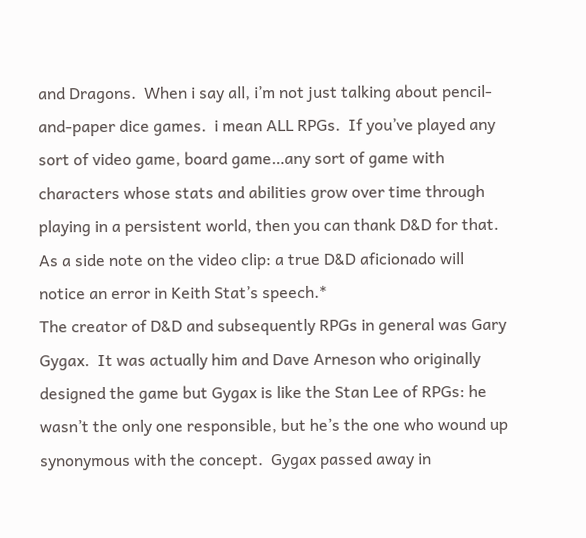and Dragons.  When i say all, i’m not just talking about pencil-and-paper dice games.  i mean ALL RPGs.  If you’ve played any sort of video game, board game…any sort of game with characters whose stats and abilities grow over time through playing in a persistent world, then you can thank D&D for that.  As a side note on the video clip: a true D&D aficionado will notice an error in Keith Stat’s speech.*
The creator of D&D and subsequently RPGs in general was Gary Gygax.  It was actually him and Dave Arneson who originally designed the game but Gygax is like the Stan Lee of RPGs: he wasn’t the only one responsible, but he’s the one who wound up synonymous with the concept.  Gygax passed away in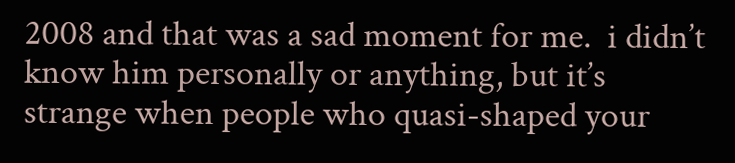2008 and that was a sad moment for me.  i didn’t know him personally or anything, but it’s strange when people who quasi-shaped your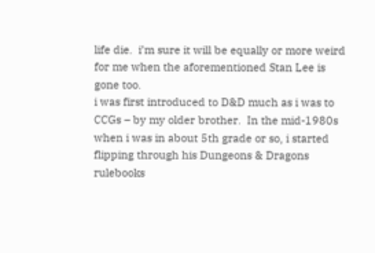life die.  i’m sure it will be equally or more weird for me when the aforementioned Stan Lee is gone too.
i was first introduced to D&D much as i was to CCGs – by my older brother.  In the mid-1980s when i was in about 5th grade or so, i started flipping through his Dungeons & Dragons rulebooks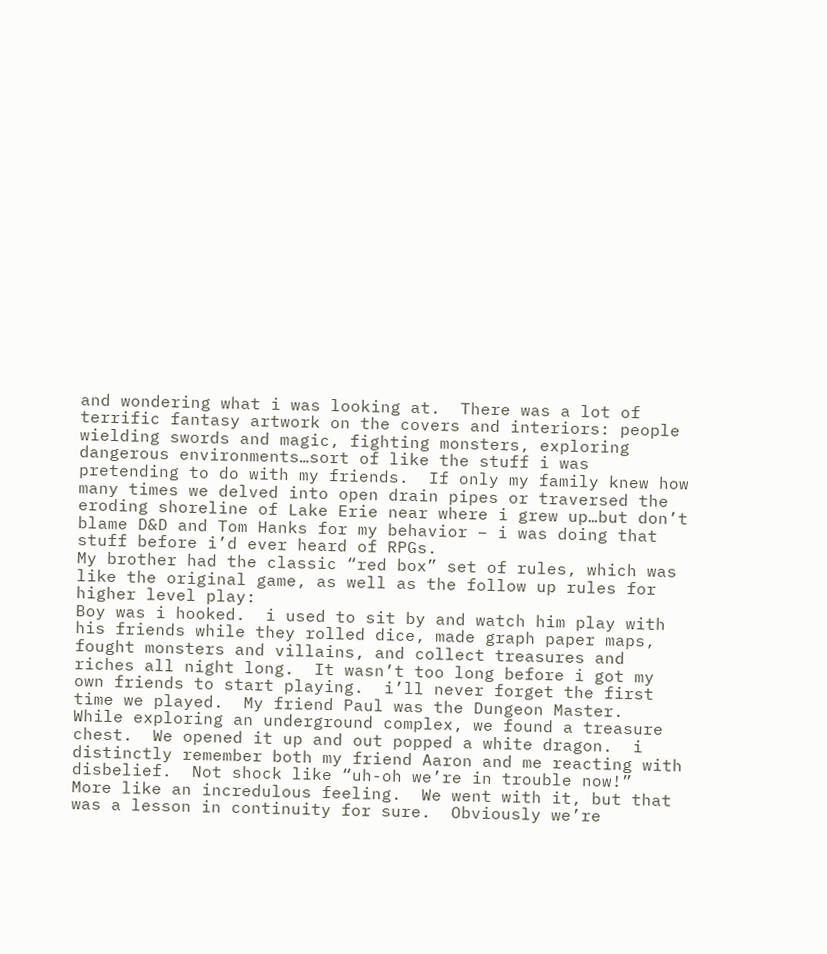and wondering what i was looking at.  There was a lot of terrific fantasy artwork on the covers and interiors: people wielding swords and magic, fighting monsters, exploring dangerous environments…sort of like the stuff i was pretending to do with my friends.  If only my family knew how many times we delved into open drain pipes or traversed the eroding shoreline of Lake Erie near where i grew up…but don’t blame D&D and Tom Hanks for my behavior – i was doing that stuff before i’d ever heard of RPGs.
My brother had the classic “red box” set of rules, which was like the original game, as well as the follow up rules for higher level play:
Boy was i hooked.  i used to sit by and watch him play with his friends while they rolled dice, made graph paper maps, fought monsters and villains, and collect treasures and riches all night long.  It wasn’t too long before i got my own friends to start playing.  i’ll never forget the first time we played.  My friend Paul was the Dungeon Master.  While exploring an underground complex, we found a treasure chest.  We opened it up and out popped a white dragon.  i distinctly remember both my friend Aaron and me reacting with disbelief.  Not shock like “uh-oh we’re in trouble now!”  More like an incredulous feeling.  We went with it, but that was a lesson in continuity for sure.  Obviously we’re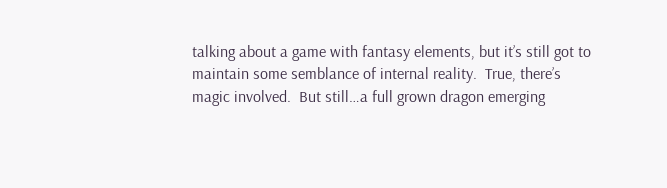talking about a game with fantasy elements, but it’s still got to maintain some semblance of internal reality.  True, there’s magic involved.  But still…a full grown dragon emerging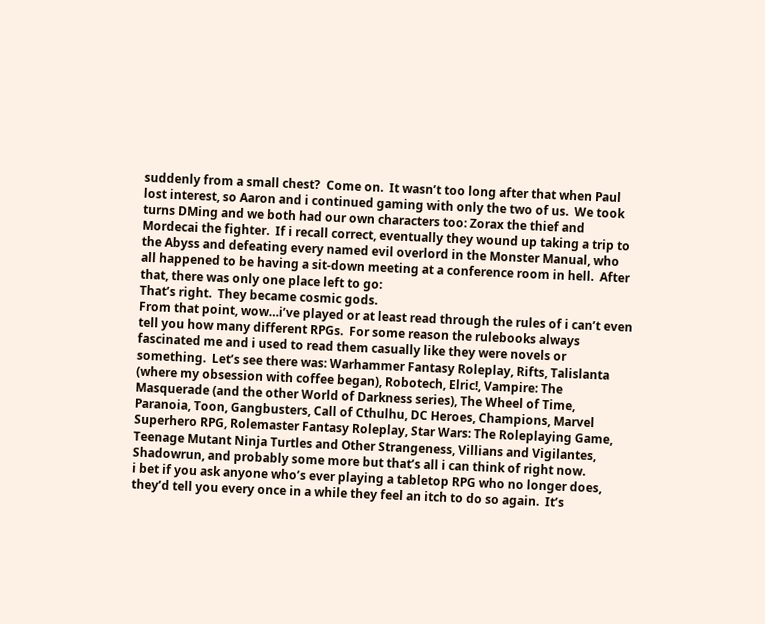suddenly from a small chest?  Come on.  It wasn’t too long after that when Paul lost interest, so Aaron and i continued gaming with only the two of us.  We took turns DMing and we both had our own characters too: Zorax the thief and Mordecai the fighter.  If i recall correct, eventually they wound up taking a trip to the Abyss and defeating every named evil overlord in the Monster Manual, who all happened to be having a sit-down meeting at a conference room in hell.  After that, there was only one place left to go:
That’s right.  They became cosmic gods.
From that point, wow…i’ve played or at least read through the rules of i can’t even tell you how many different RPGs.  For some reason the rulebooks always fascinated me and i used to read them casually like they were novels or something.  Let’s see there was: Warhammer Fantasy Roleplay, Rifts, Talislanta (where my obsession with coffee began), Robotech, Elric!, Vampire: The Masquerade (and the other World of Darkness series), The Wheel of Time, Paranoia, Toon, Gangbusters, Call of Cthulhu, DC Heroes, Champions, Marvel Superhero RPG, Rolemaster Fantasy Roleplay, Star Wars: The Roleplaying Game, Teenage Mutant Ninja Turtles and Other Strangeness, Villians and Vigilantes, Shadowrun, and probably some more but that’s all i can think of right now.
i bet if you ask anyone who’s ever playing a tabletop RPG who no longer does, they’d tell you every once in a while they feel an itch to do so again.  It’s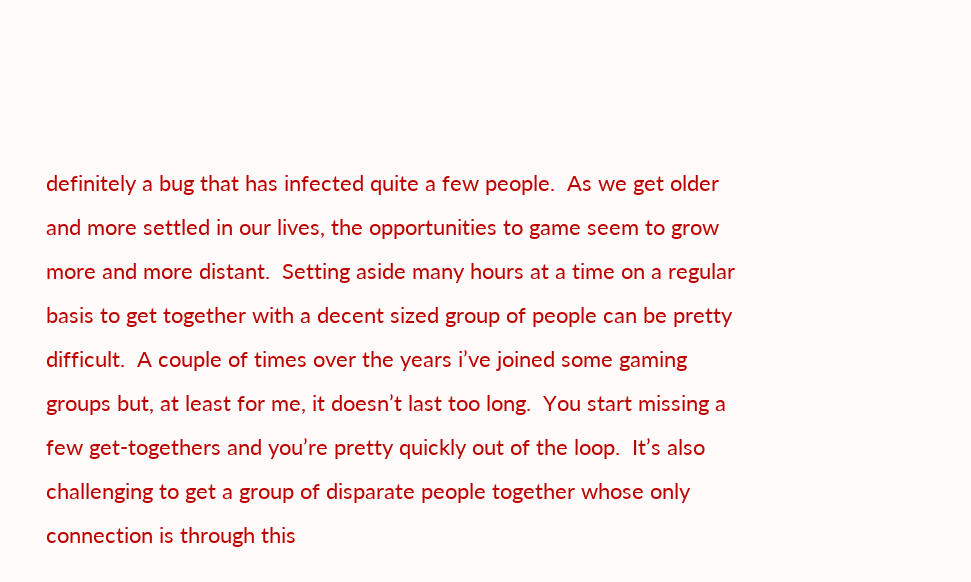definitely a bug that has infected quite a few people.  As we get older and more settled in our lives, the opportunities to game seem to grow more and more distant.  Setting aside many hours at a time on a regular basis to get together with a decent sized group of people can be pretty difficult.  A couple of times over the years i’ve joined some gaming groups but, at least for me, it doesn’t last too long.  You start missing a few get-togethers and you’re pretty quickly out of the loop.  It’s also challenging to get a group of disparate people together whose only connection is through this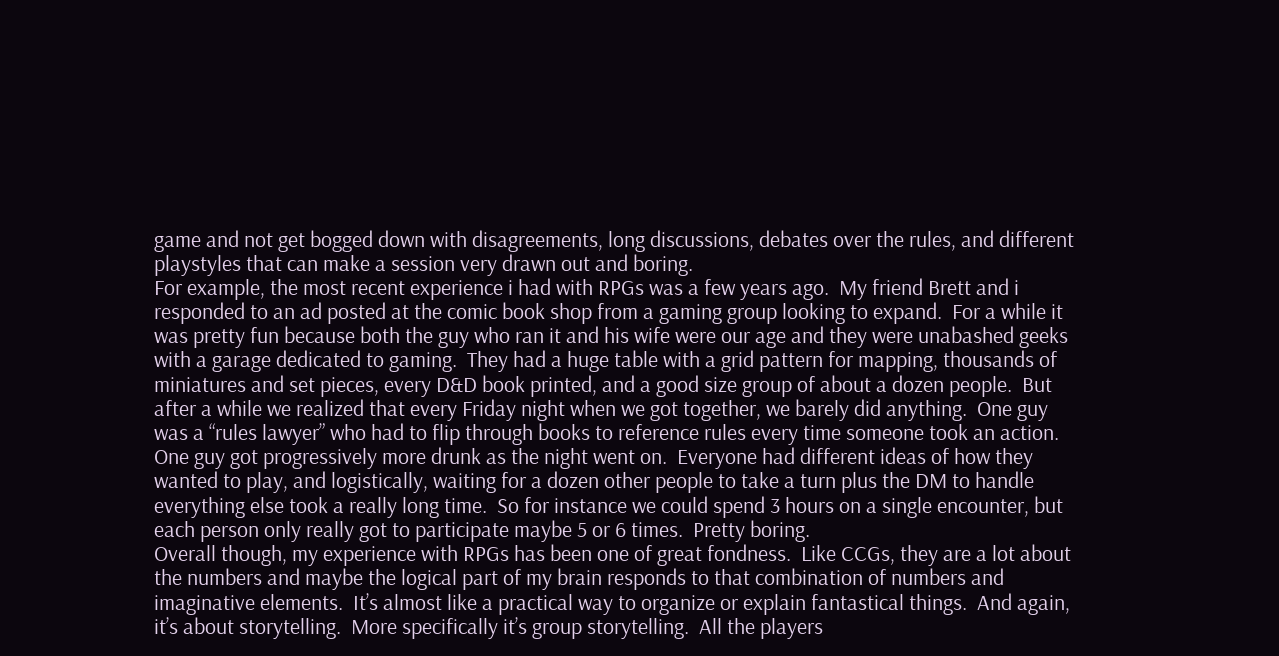game and not get bogged down with disagreements, long discussions, debates over the rules, and different playstyles that can make a session very drawn out and boring.
For example, the most recent experience i had with RPGs was a few years ago.  My friend Brett and i responded to an ad posted at the comic book shop from a gaming group looking to expand.  For a while it was pretty fun because both the guy who ran it and his wife were our age and they were unabashed geeks with a garage dedicated to gaming.  They had a huge table with a grid pattern for mapping, thousands of miniatures and set pieces, every D&D book printed, and a good size group of about a dozen people.  But after a while we realized that every Friday night when we got together, we barely did anything.  One guy was a “rules lawyer” who had to flip through books to reference rules every time someone took an action.  One guy got progressively more drunk as the night went on.  Everyone had different ideas of how they wanted to play, and logistically, waiting for a dozen other people to take a turn plus the DM to handle everything else took a really long time.  So for instance we could spend 3 hours on a single encounter, but each person only really got to participate maybe 5 or 6 times.  Pretty boring.
Overall though, my experience with RPGs has been one of great fondness.  Like CCGs, they are a lot about the numbers and maybe the logical part of my brain responds to that combination of numbers and imaginative elements.  It’s almost like a practical way to organize or explain fantastical things.  And again, it’s about storytelling.  More specifically it’s group storytelling.  All the players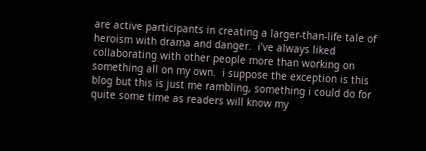are active participants in creating a larger-than-life tale of heroism with drama and danger.  i’ve always liked collaborating with other people more than working on something all on my own.  i suppose the exception is this blog but this is just me rambling, something i could do for quite some time as readers will know my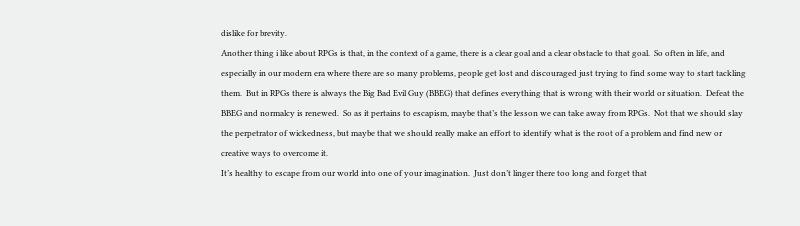dislike for brevity.
Another thing i like about RPGs is that, in the context of a game, there is a clear goal and a clear obstacle to that goal.  So often in life, and especially in our modern era where there are so many problems, people get lost and discouraged just trying to find some way to start tackling them.  But in RPGs there is always the Big Bad Evil Guy (BBEG) that defines everything that is wrong with their world or situation.  Defeat the BBEG and normalcy is renewed.  So as it pertains to escapism, maybe that’s the lesson we can take away from RPGs.  Not that we should slay the perpetrator of wickedness, but maybe that we should really make an effort to identify what is the root of a problem and find new or creative ways to overcome it.
It’s healthy to escape from our world into one of your imagination.  Just don’t linger there too long and forget that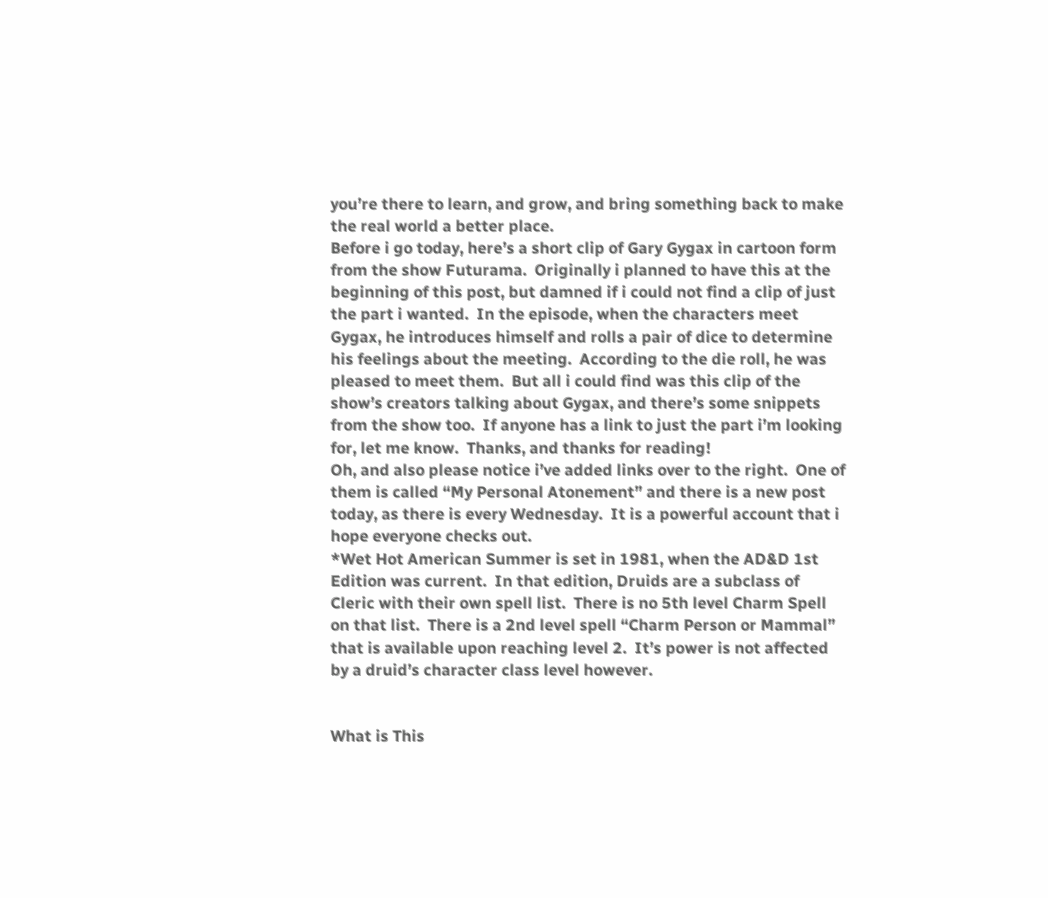you’re there to learn, and grow, and bring something back to make the real world a better place.
Before i go today, here’s a short clip of Gary Gygax in cartoon form from the show Futurama.  Originally i planned to have this at the beginning of this post, but damned if i could not find a clip of just the part i wanted.  In the episode, when the characters meet Gygax, he introduces himself and rolls a pair of dice to determine his feelings about the meeting.  According to the die roll, he was pleased to meet them.  But all i could find was this clip of the show’s creators talking about Gygax, and there’s some snippets from the show too.  If anyone has a link to just the part i’m looking for, let me know.  Thanks, and thanks for reading!
Oh, and also please notice i’ve added links over to the right.  One of them is called “My Personal Atonement” and there is a new post today, as there is every Wednesday.  It is a powerful account that i hope everyone checks out.
*Wet Hot American Summer is set in 1981, when the AD&D 1st Edition was current.  In that edition, Druids are a subclass of Cleric with their own spell list.  There is no 5th level Charm Spell on that list.  There is a 2nd level spell “Charm Person or Mammal” that is available upon reaching level 2.  It’s power is not affected by a druid’s character class level however.


What is This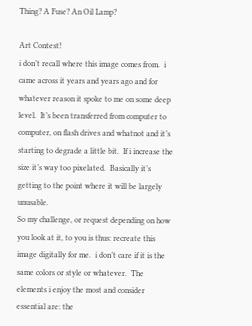Thing? A Fuse? An Oil Lamp?

Art Contest!
i don’t recall where this image comes from.  i came across it years and years ago and for whatever reason it spoke to me on some deep level.  It’s been transferred from computer to computer, on flash drives and whatnot and it’s starting to degrade a little bit.  If i increase the size it’s way too pixelated.  Basically it’s getting to the point where it will be largely unusable.
So my challenge, or request depending on how you look at it, to you is thus: recreate this image digitally for me.  i don’t care if it is the same colors or style or whatever.  The elements i enjoy the most and consider essential are: the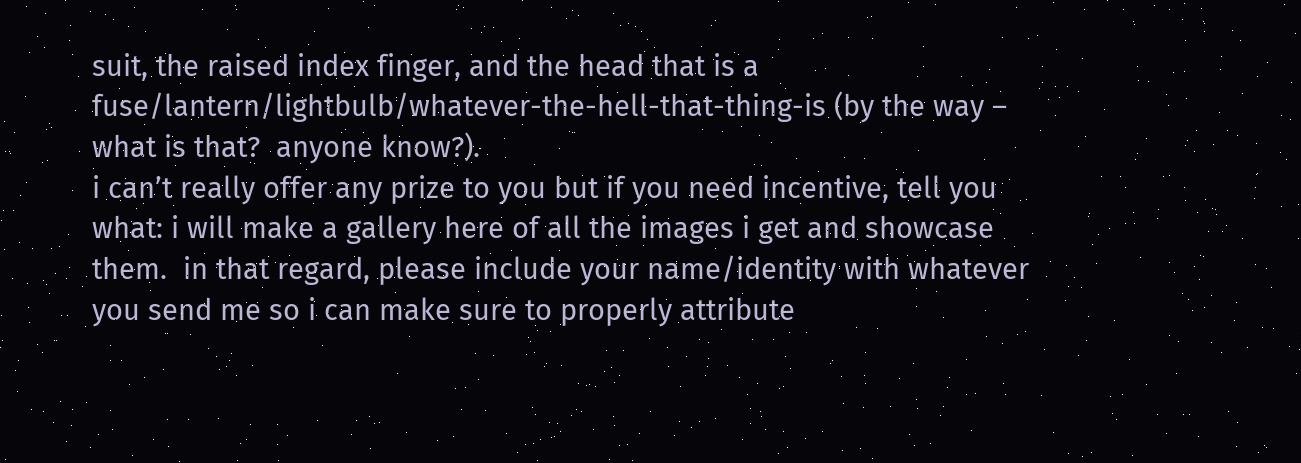suit, the raised index finger, and the head that is a fuse/lantern/lightbulb/whatever-the-hell-that-thing-is (by the way – what is that?  anyone know?).
i can’t really offer any prize to you but if you need incentive, tell you what: i will make a gallery here of all the images i get and showcase them.  in that regard, please include your name/identity with whatever you send me so i can make sure to properly attribute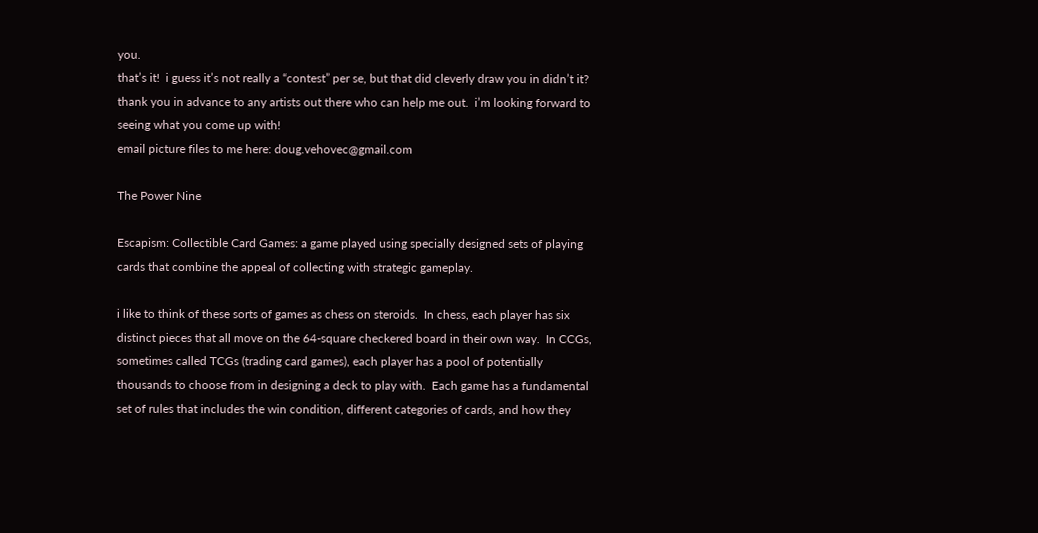you.
that’s it!  i guess it’s not really a “contest” per se, but that did cleverly draw you in didn’t it?  thank you in advance to any artists out there who can help me out.  i’m looking forward to seeing what you come up with!
email picture files to me here: doug.vehovec@gmail.com

The Power Nine

Escapism: Collectible Card Games: a game played using specially designed sets of playing cards that combine the appeal of collecting with strategic gameplay.

i like to think of these sorts of games as chess on steroids.  In chess, each player has six distinct pieces that all move on the 64-square checkered board in their own way.  In CCGs, sometimes called TCGs (trading card games), each player has a pool of potentially thousands to choose from in designing a deck to play with.  Each game has a fundamental set of rules that includes the win condition, different categories of cards, and how they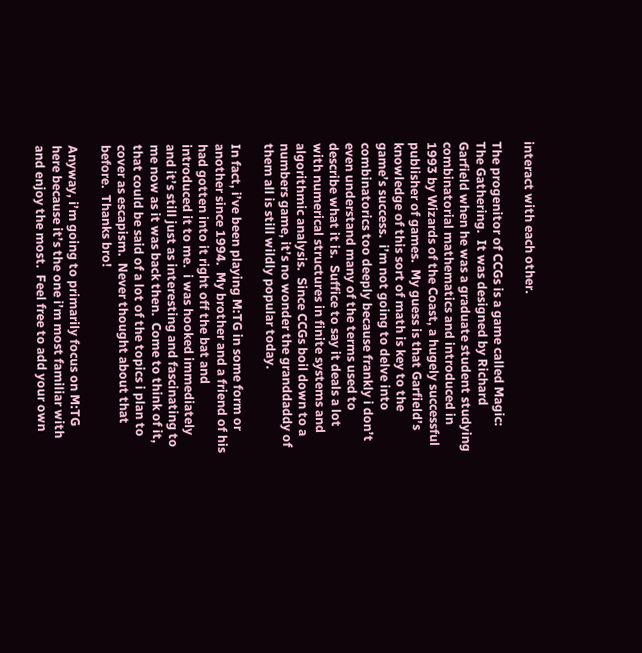interact with each other.

The progenitor of CCGs is a game called Magic: The Gathering.  It was designed by Richard Garfield when he was a graduate student studying combinatorial mathematics and introduced in 1993 by Wizards of the Coast, a hugely successful publisher of games.  My guess is that Garfield’s knowledge of this sort of math is key to the game’s success.  i’m not going to delve into combinatorics too deeply because frankly i don’t even understand many of the terms used to describe what it is.  Suffice to say it deals a lot with numerical structures in finite systems and algorithmic analysis.  Since CCGs boil down to a numbers game, it’s no wonder the granddaddy of them all is still wildly popular today.

In fact, i’ve been playing M:TG in some form or another since 1994.  My brother and a friend of his had gotten into it right off the bat and introduced it to me.  i was hooked immediately and it’s still just as interesting and fascinating to me now as it was back then.  Come to think of it, that could be said of a lot of the topics i plan to cover as escapism.  Never thought about that before.  Thanks bro!

Anyway, i’m going to primarily focus on M:TG here because it’s the one i’m most familiar with and enjoy the most.  Feel free to add your own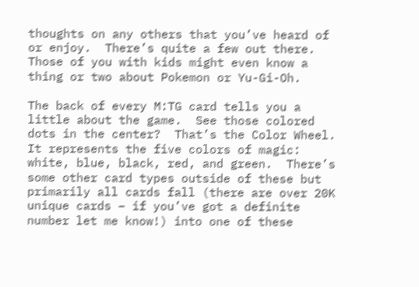thoughts on any others that you’ve heard of or enjoy.  There’s quite a few out there.  Those of you with kids might even know a thing or two about Pokemon or Yu-Gi-Oh.

The back of every M:TG card tells you a little about the game.  See those colored dots in the center?  That’s the Color Wheel.  It represents the five colors of magic: white, blue, black, red, and green.  There’s some other card types outside of these but primarily all cards fall (there are over 20K unique cards – if you’ve got a definite number let me know!) into one of these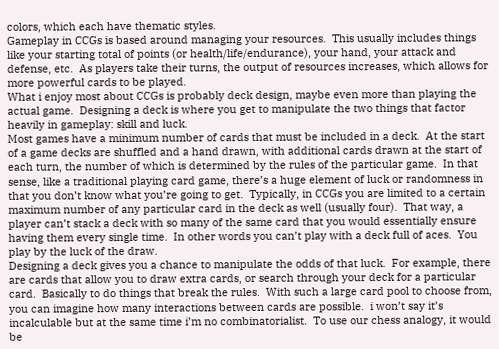colors, which each have thematic styles.
Gameplay in CCGs is based around managing your resources.  This usually includes things like your starting total of points (or health/life/endurance), your hand, your attack and defense, etc.  As players take their turns, the output of resources increases, which allows for more powerful cards to be played.
What i enjoy most about CCGs is probably deck design, maybe even more than playing the actual game.  Designing a deck is where you get to manipulate the two things that factor heavily in gameplay: skill and luck.
Most games have a minimum number of cards that must be included in a deck.  At the start of a game decks are shuffled and a hand drawn, with additional cards drawn at the start of each turn, the number of which is determined by the rules of the particular game.  In that sense, like a traditional playing card game, there’s a huge element of luck or randomness in that you don’t know what you’re going to get.  Typically, in CCGs you are limited to a certain maximum number of any particular card in the deck as well (usually four).  That way, a player can’t stack a deck with so many of the same card that you would essentially ensure having them every single time.  In other words you can’t play with a deck full of aces.  You play by the luck of the draw.
Designing a deck gives you a chance to manipulate the odds of that luck.  For example, there are cards that allow you to draw extra cards, or search through your deck for a particular card.  Basically to do things that break the rules.  With such a large card pool to choose from, you can imagine how many interactions between cards are possible.  i won’t say it’s incalculable but at the same time i’m no combinatorialist.  To use our chess analogy, it would be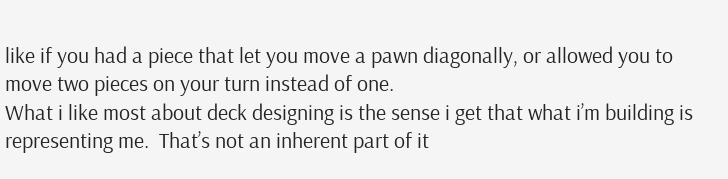like if you had a piece that let you move a pawn diagonally, or allowed you to move two pieces on your turn instead of one.
What i like most about deck designing is the sense i get that what i’m building is representing me.  That’s not an inherent part of it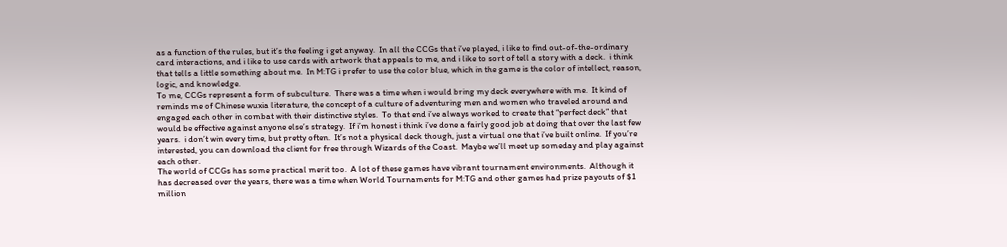as a function of the rules, but it’s the feeling i get anyway.  In all the CCGs that i’ve played, i like to find out-of-the-ordinary card interactions, and i like to use cards with artwork that appeals to me, and i like to sort of tell a story with a deck.  i think that tells a little something about me.  In M:TG i prefer to use the color blue, which in the game is the color of intellect, reason, logic, and knowledge.
To me, CCGs represent a form of subculture.  There was a time when i would bring my deck everywhere with me.  It kind of reminds me of Chinese wuxia literature, the concept of a culture of adventuring men and women who traveled around and engaged each other in combat with their distinctive styles.  To that end i’ve always worked to create that “perfect deck” that would be effective against anyone else’s strategy.  If i’m honest i think i’ve done a fairly good job at doing that over the last few years.  i don’t win every time, but pretty often.  It’s not a physical deck though, just a virtual one that i’ve built online.  If you’re interested, you can download the client for free through Wizards of the Coast.  Maybe we’ll meet up someday and play against each other.
The world of CCGs has some practical merit too.  A lot of these games have vibrant tournament environments.  Although it has decreased over the years, there was a time when World Tournaments for M:TG and other games had prize payouts of $1 million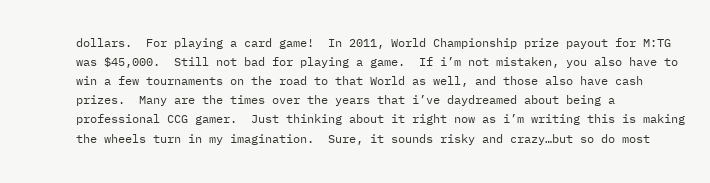dollars.  For playing a card game!  In 2011, World Championship prize payout for M:TG was $45,000.  Still not bad for playing a game.  If i’m not mistaken, you also have to win a few tournaments on the road to that World as well, and those also have cash prizes.  Many are the times over the years that i’ve daydreamed about being a professional CCG gamer.  Just thinking about it right now as i’m writing this is making the wheels turn in my imagination.  Sure, it sounds risky and crazy…but so do most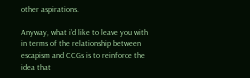other aspirations.

Anyway, what i’d like to leave you with in terms of the relationship between escapism and CCGs is to reinforce the idea that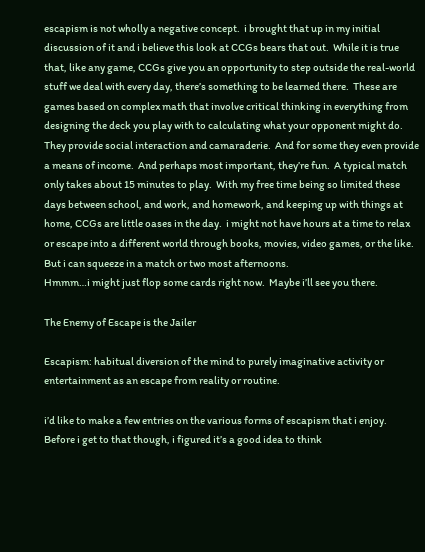escapism is not wholly a negative concept.  i brought that up in my initial discussion of it and i believe this look at CCGs bears that out.  While it is true that, like any game, CCGs give you an opportunity to step outside the real-world stuff we deal with every day, there’s something to be learned there.  These are games based on complex math that involve critical thinking in everything from designing the deck you play with to calculating what your opponent might do.  They provide social interaction and camaraderie.  And for some they even provide a means of income.  And perhaps most important, they’re fun.  A typical match only takes about 15 minutes to play.  With my free time being so limited these days between school, and work, and homework, and keeping up with things at home, CCGs are little oases in the day.  i might not have hours at a time to relax or escape into a different world through books, movies, video games, or the like.  But i can squeeze in a match or two most afternoons.
Hmmm…i might just flop some cards right now.  Maybe i’ll see you there.

The Enemy of Escape is the Jailer

Escapism: habitual diversion of the mind to purely imaginative activity or entertainment as an escape from reality or routine.

i’d like to make a few entries on the various forms of escapism that i enjoy.  Before i get to that though, i figured it’s a good idea to think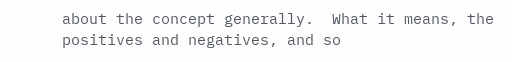about the concept generally.  What it means, the positives and negatives, and so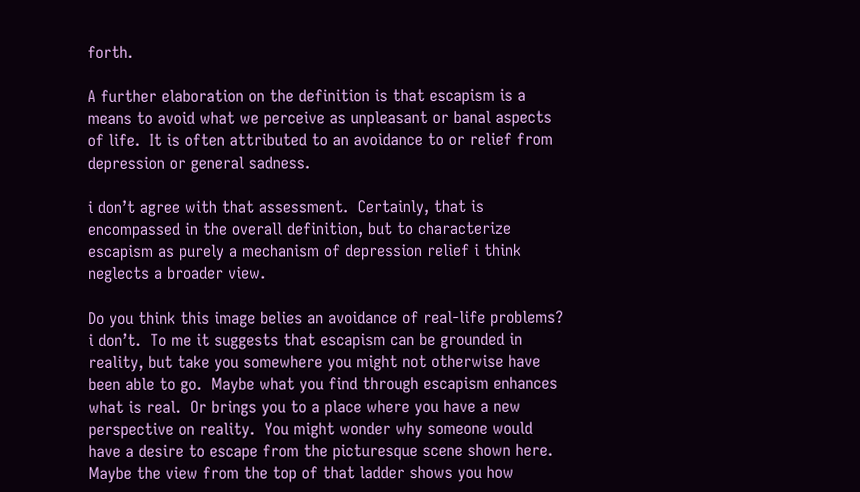forth.

A further elaboration on the definition is that escapism is a means to avoid what we perceive as unpleasant or banal aspects of life.  It is often attributed to an avoidance to or relief from depression or general sadness.

i don’t agree with that assessment.  Certainly, that is encompassed in the overall definition, but to characterize escapism as purely a mechanism of depression relief i think neglects a broader view.

Do you think this image belies an avoidance of real-life problems?  i don’t.  To me it suggests that escapism can be grounded in reality, but take you somewhere you might not otherwise have been able to go.  Maybe what you find through escapism enhances what is real.  Or brings you to a place where you have a new perspective on reality.  You might wonder why someone would have a desire to escape from the picturesque scene shown here.  Maybe the view from the top of that ladder shows you how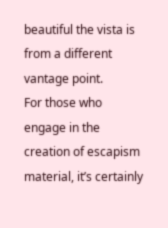beautiful the vista is from a different vantage point.
For those who engage in the creation of escapism material, it’s certainly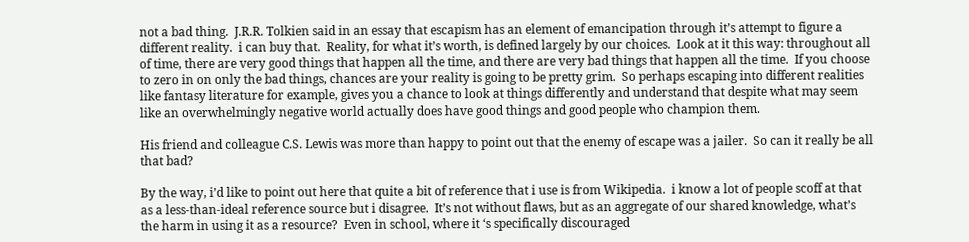not a bad thing.  J.R.R. Tolkien said in an essay that escapism has an element of emancipation through it’s attempt to figure a different reality.  i can buy that.  Reality, for what it’s worth, is defined largely by our choices.  Look at it this way: throughout all of time, there are very good things that happen all the time, and there are very bad things that happen all the time.  If you choose to zero in on only the bad things, chances are your reality is going to be pretty grim.  So perhaps escaping into different realities like fantasy literature for example, gives you a chance to look at things differently and understand that despite what may seem like an overwhelmingly negative world actually does have good things and good people who champion them.

His friend and colleague C.S. Lewis was more than happy to point out that the enemy of escape was a jailer.  So can it really be all that bad?

By the way, i’d like to point out here that quite a bit of reference that i use is from Wikipedia.  i know a lot of people scoff at that as a less-than-ideal reference source but i disagree.  It’s not without flaws, but as an aggregate of our shared knowledge, what’s the harm in using it as a resource?  Even in school, where it ‘s specifically discouraged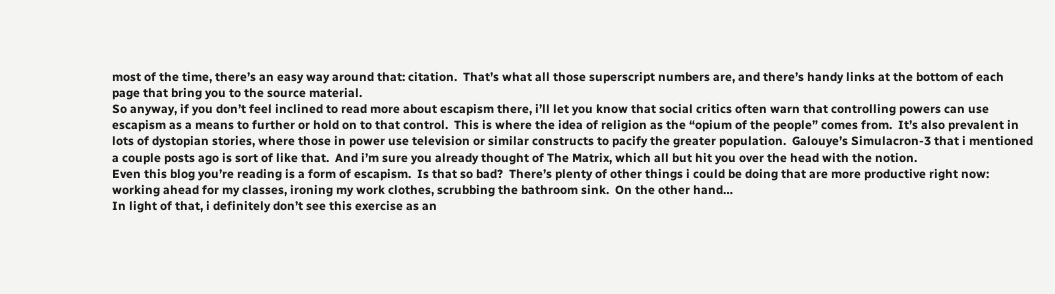most of the time, there’s an easy way around that: citation.  That’s what all those superscript numbers are, and there’s handy links at the bottom of each page that bring you to the source material.
So anyway, if you don’t feel inclined to read more about escapism there, i’ll let you know that social critics often warn that controlling powers can use escapism as a means to further or hold on to that control.  This is where the idea of religion as the “opium of the people” comes from.  It’s also prevalent in lots of dystopian stories, where those in power use television or similar constructs to pacify the greater population.  Galouye’s Simulacron-3 that i mentioned a couple posts ago is sort of like that.  And i’m sure you already thought of The Matrix, which all but hit you over the head with the notion.
Even this blog you’re reading is a form of escapism.  Is that so bad?  There’s plenty of other things i could be doing that are more productive right now: working ahead for my classes, ironing my work clothes, scrubbing the bathroom sink.  On the other hand…
In light of that, i definitely don’t see this exercise as an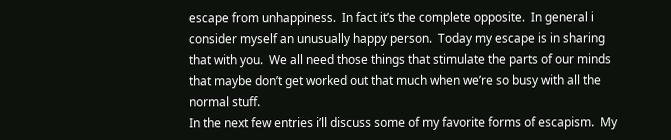escape from unhappiness.  In fact it’s the complete opposite.  In general i consider myself an unusually happy person.  Today my escape is in sharing that with you.  We all need those things that stimulate the parts of our minds that maybe don’t get worked out that much when we’re so busy with all the normal stuff.
In the next few entries i’ll discuss some of my favorite forms of escapism.  My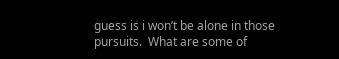guess is i won’t be alone in those pursuits.  What are some of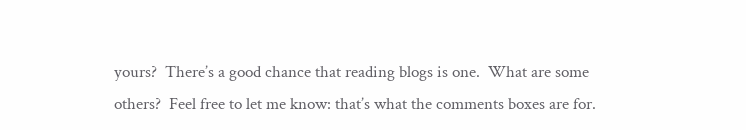yours?  There’s a good chance that reading blogs is one.  What are some others?  Feel free to let me know: that’s what the comments boxes are for.